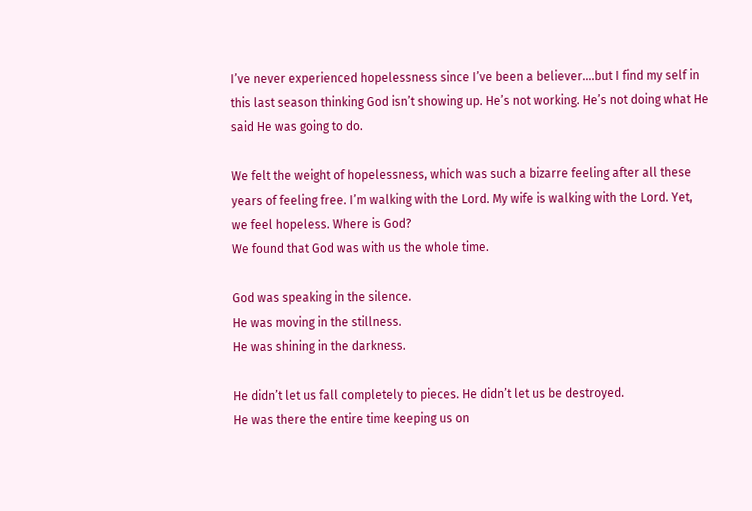I’ve never experienced hopelessness since I’ve been a believer….but I find my self in this last season thinking God isn’t showing up. He’s not working. He’s not doing what He said He was going to do.

We felt the weight of hopelessness, which was such a bizarre feeling after all these years of feeling free. I’m walking with the Lord. My wife is walking with the Lord. Yet, we feel hopeless. Where is God?
We found that God was with us the whole time.

God was speaking in the silence.
He was moving in the stillness.
He was shining in the darkness.

He didn’t let us fall completely to pieces. He didn’t let us be destroyed.
He was there the entire time keeping us on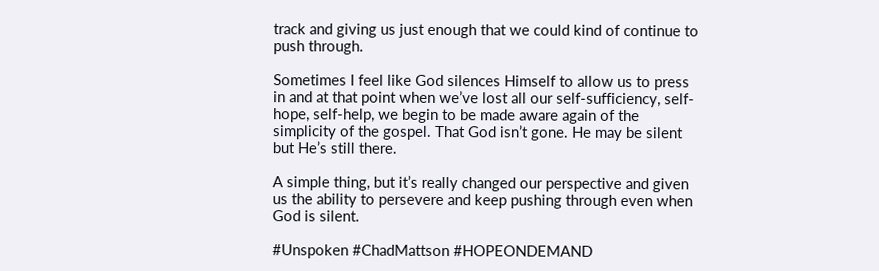track and giving us just enough that we could kind of continue to push through.

Sometimes I feel like God silences Himself to allow us to press in and at that point when we’ve lost all our self-sufficiency, self-hope, self-help, we begin to be made aware again of the simplicity of the gospel. That God isn’t gone. He may be silent but He’s still there.

A simple thing, but it’s really changed our perspective and given us the ability to persevere and keep pushing through even when God is silent.

#Unspoken #ChadMattson #HOPEONDEMAND